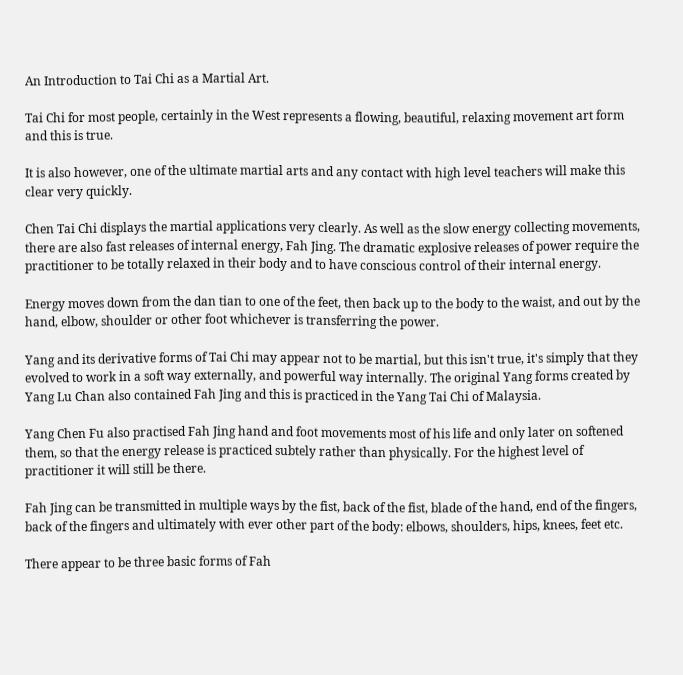An Introduction to Tai Chi as a Martial Art.

Tai Chi for most people, certainly in the West represents a flowing, beautiful, relaxing movement art form and this is true.

It is also however, one of the ultimate martial arts and any contact with high level teachers will make this clear very quickly.

Chen Tai Chi displays the martial applications very clearly. As well as the slow energy collecting movements, there are also fast releases of internal energy, Fah Jing. The dramatic explosive releases of power require the practitioner to be totally relaxed in their body and to have conscious control of their internal energy.

Energy moves down from the dan tian to one of the feet, then back up to the body to the waist, and out by the hand, elbow, shoulder or other foot whichever is transferring the power.

Yang and its derivative forms of Tai Chi may appear not to be martial, but this isn't true, it's simply that they evolved to work in a soft way externally, and powerful way internally. The original Yang forms created by Yang Lu Chan also contained Fah Jing and this is practiced in the Yang Tai Chi of Malaysia.

Yang Chen Fu also practised Fah Jing hand and foot movements most of his life and only later on softened them, so that the energy release is practiced subtely rather than physically. For the highest level of practitioner it will still be there.

Fah Jing can be transmitted in multiple ways by the fist, back of the fist, blade of the hand, end of the fingers, back of the fingers and ultimately with ever other part of the body: elbows, shoulders, hips, knees, feet etc.

There appear to be three basic forms of Fah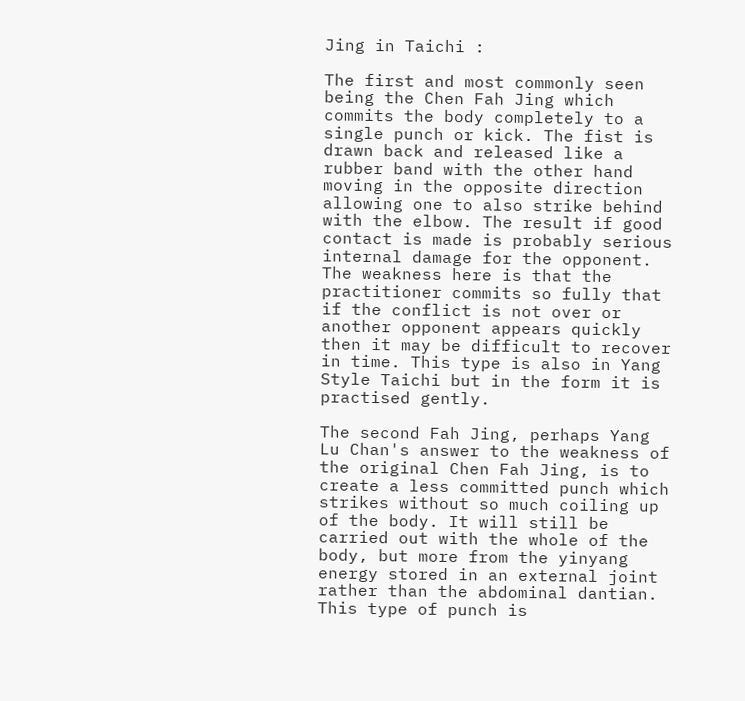Jing in Taichi :

The first and most commonly seen being the Chen Fah Jing which commits the body completely to a single punch or kick. The fist is drawn back and released like a rubber band with the other hand moving in the opposite direction allowing one to also strike behind with the elbow. The result if good contact is made is probably serious internal damage for the opponent. The weakness here is that the practitioner commits so fully that if the conflict is not over or another opponent appears quickly then it may be difficult to recover in time. This type is also in Yang Style Taichi but in the form it is practised gently.

The second Fah Jing, perhaps Yang Lu Chan's answer to the weakness of the original Chen Fah Jing, is to create a less committed punch which strikes without so much coiling up of the body. It will still be carried out with the whole of the body, but more from the yinyang energy stored in an external joint rather than the abdominal dantian. This type of punch is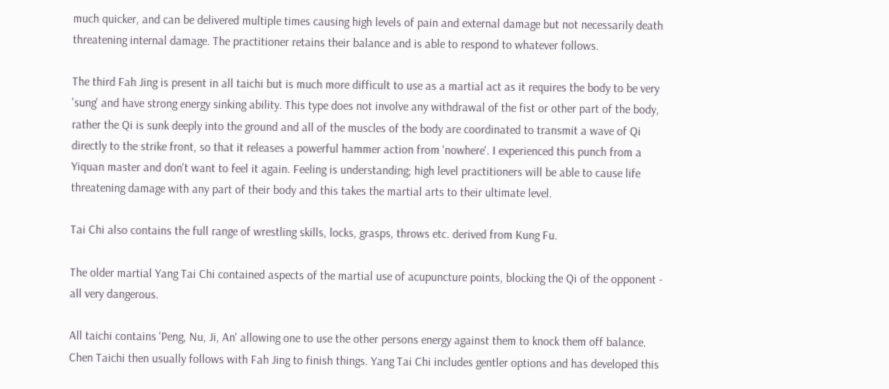much quicker, and can be delivered multiple times causing high levels of pain and external damage but not necessarily death threatening internal damage. The practitioner retains their balance and is able to respond to whatever follows.

The third Fah Jing is present in all taichi but is much more difficult to use as a martial act as it requires the body to be very 'sung' and have strong energy sinking ability. This type does not involve any withdrawal of the fist or other part of the body, rather the Qi is sunk deeply into the ground and all of the muscles of the body are coordinated to transmit a wave of Qi directly to the strike front, so that it releases a powerful hammer action from 'nowhere'. I experienced this punch from a Yiquan master and don't want to feel it again. Feeling is understanding; high level practitioners will be able to cause life threatening damage with any part of their body and this takes the martial arts to their ultimate level.

Tai Chi also contains the full range of wrestling skills, locks, grasps, throws etc. derived from Kung Fu.

The older martial Yang Tai Chi contained aspects of the martial use of acupuncture points, blocking the Qi of the opponent - all very dangerous.

All taichi contains 'Peng, Nu, Ji, An' allowing one to use the other persons energy against them to knock them off balance. Chen Taichi then usually follows with Fah Jing to finish things. Yang Tai Chi includes gentler options and has developed this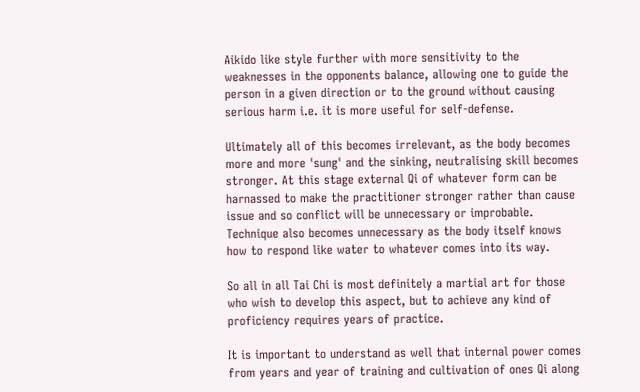Aikido like style further with more sensitivity to the weaknesses in the opponents balance, allowing one to guide the person in a given direction or to the ground without causing serious harm i.e. it is more useful for self-defense.

Ultimately all of this becomes irrelevant, as the body becomes more and more 'sung' and the sinking, neutralising skill becomes stronger. At this stage external Qi of whatever form can be harnassed to make the practitioner stronger rather than cause issue and so conflict will be unnecessary or improbable. Technique also becomes unnecessary as the body itself knows how to respond like water to whatever comes into its way.

So all in all Tai Chi is most definitely a martial art for those who wish to develop this aspect, but to achieve any kind of proficiency requires years of practice.

It is important to understand as well that internal power comes from years and year of training and cultivation of ones Qi along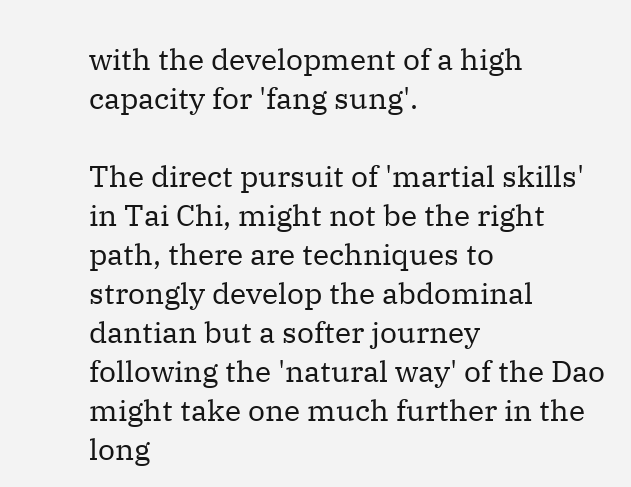with the development of a high capacity for 'fang sung'.

The direct pursuit of 'martial skills' in Tai Chi, might not be the right path, there are techniques to strongly develop the abdominal dantian but a softer journey following the 'natural way' of the Dao might take one much further in the long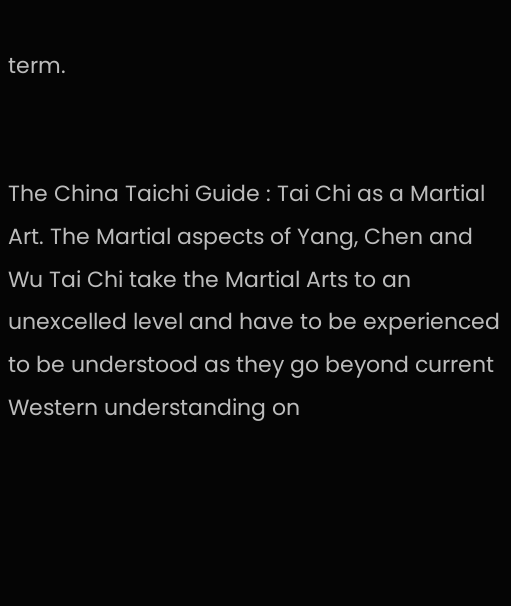term.


The China Taichi Guide : Tai Chi as a Martial Art. The Martial aspects of Yang, Chen and Wu Tai Chi take the Martial Arts to an unexcelled level and have to be experienced to be understood as they go beyond current Western understanding on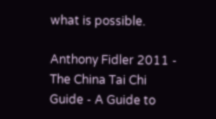what is possible.

Anthony Fidler 2011 - The China Tai Chi Guide - A Guide to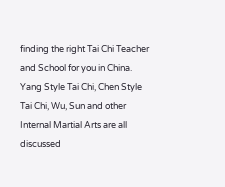finding the right Tai Chi Teacher and School for you in China. Yang Style Tai Chi, Chen Style Tai Chi, Wu, Sun and other Internal Martial Arts are all discussed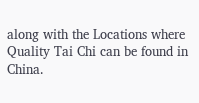along with the Locations where Quality Tai Chi can be found in China.